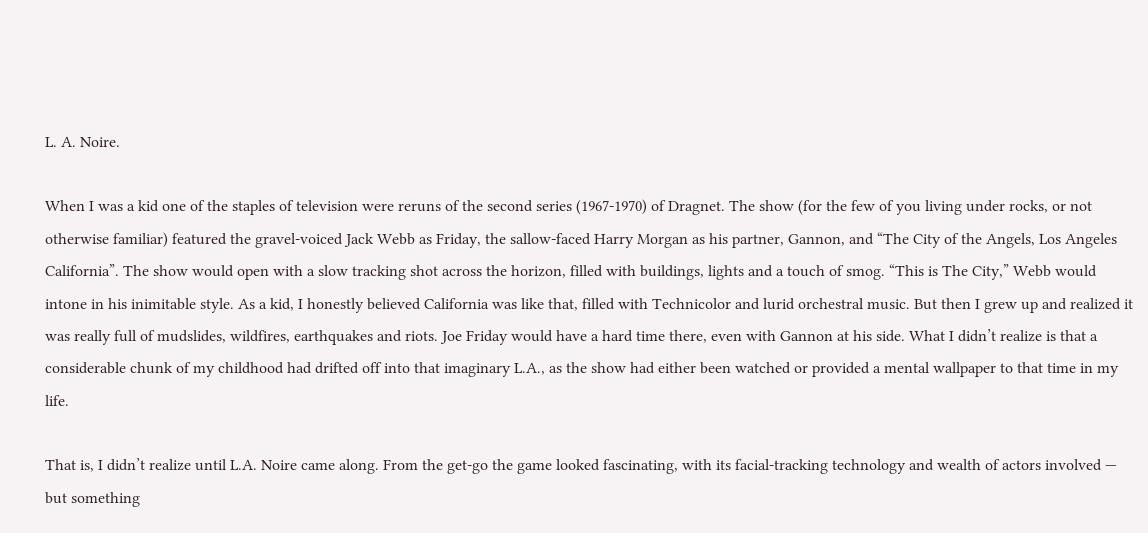L. A. Noire.

When I was a kid one of the staples of television were reruns of the second series (1967-1970) of Dragnet. The show (for the few of you living under rocks, or not otherwise familiar) featured the gravel-voiced Jack Webb as Friday, the sallow-faced Harry Morgan as his partner, Gannon, and “The City of the Angels, Los Angeles California”. The show would open with a slow tracking shot across the horizon, filled with buildings, lights and a touch of smog. “This is The City,” Webb would intone in his inimitable style. As a kid, I honestly believed California was like that, filled with Technicolor and lurid orchestral music. But then I grew up and realized it was really full of mudslides, wildfires, earthquakes and riots. Joe Friday would have a hard time there, even with Gannon at his side. What I didn’t realize is that a considerable chunk of my childhood had drifted off into that imaginary L.A., as the show had either been watched or provided a mental wallpaper to that time in my life.

That is, I didn’t realize until L.A. Noire came along. From the get-go the game looked fascinating, with its facial-tracking technology and wealth of actors involved — but something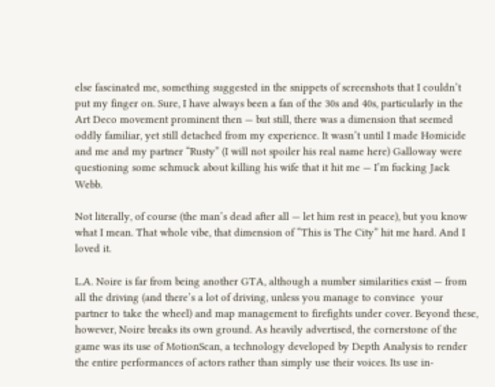else fascinated me, something suggested in the snippets of screenshots that I couldn’t put my finger on. Sure, I have always been a fan of the 30s and 40s, particularly in the Art Deco movement prominent then — but still, there was a dimension that seemed oddly familiar, yet still detached from my experience. It wasn’t until I made Homicide and me and my partner “Rusty” (I will not spoiler his real name here) Galloway were questioning some schmuck about killing his wife that it hit me — I’m fucking Jack Webb.

Not literally, of course (the man’s dead after all — let him rest in peace), but you know what I mean. That whole vibe, that dimension of “This is The City” hit me hard. And I loved it.

L.A. Noire is far from being another GTA, although a number similarities exist — from all the driving (and there’s a lot of driving, unless you manage to convince  your partner to take the wheel) and map management to firefights under cover. Beyond these, however, Noire breaks its own ground. As heavily advertised, the cornerstone of the game was its use of MotionScan, a technology developed by Depth Analysis to render the entire performances of actors rather than simply use their voices. Its use in-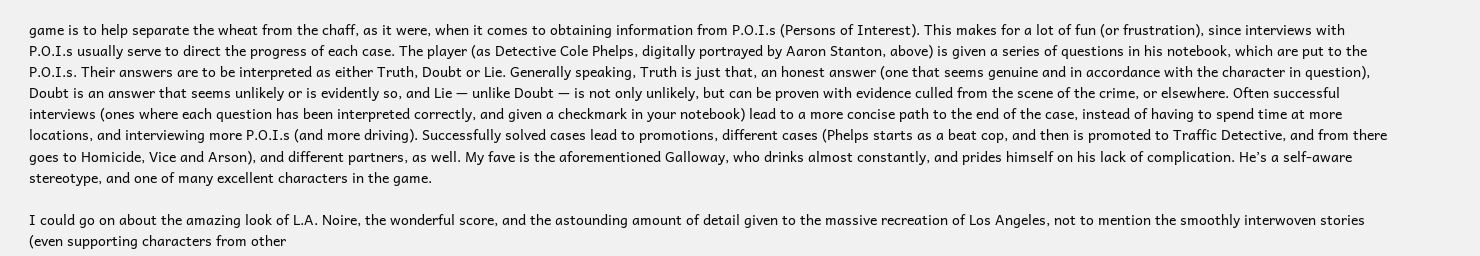game is to help separate the wheat from the chaff, as it were, when it comes to obtaining information from P.O.I.s (Persons of Interest). This makes for a lot of fun (or frustration), since interviews with P.O.I.s usually serve to direct the progress of each case. The player (as Detective Cole Phelps, digitally portrayed by Aaron Stanton, above) is given a series of questions in his notebook, which are put to the P.O.I.s. Their answers are to be interpreted as either Truth, Doubt or Lie. Generally speaking, Truth is just that, an honest answer (one that seems genuine and in accordance with the character in question), Doubt is an answer that seems unlikely or is evidently so, and Lie — unlike Doubt — is not only unlikely, but can be proven with evidence culled from the scene of the crime, or elsewhere. Often successful interviews (ones where each question has been interpreted correctly, and given a checkmark in your notebook) lead to a more concise path to the end of the case, instead of having to spend time at more locations, and interviewing more P.O.I.s (and more driving). Successfully solved cases lead to promotions, different cases (Phelps starts as a beat cop, and then is promoted to Traffic Detective, and from there goes to Homicide, Vice and Arson), and different partners, as well. My fave is the aforementioned Galloway, who drinks almost constantly, and prides himself on his lack of complication. He’s a self-aware stereotype, and one of many excellent characters in the game.

I could go on about the amazing look of L.A. Noire, the wonderful score, and the astounding amount of detail given to the massive recreation of Los Angeles, not to mention the smoothly interwoven stories (even supporting characters from other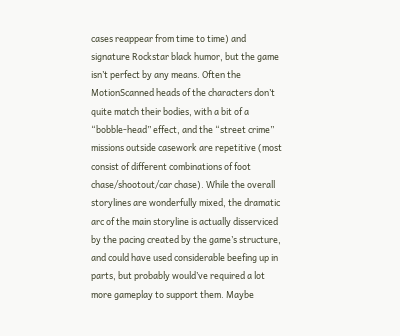cases reappear from time to time) and signature Rockstar black humor, but the game isn’t perfect by any means. Often the MotionScanned heads of the characters don’t quite match their bodies, with a bit of a “bobble-head” effect, and the “street crime” missions outside casework are repetitive (most consist of different combinations of foot chase/shootout/car chase). While the overall storylines are wonderfully mixed, the dramatic arc of the main storyline is actually disserviced by the pacing created by the game’s structure, and could have used considerable beefing up in parts, but probably would’ve required a lot more gameplay to support them. Maybe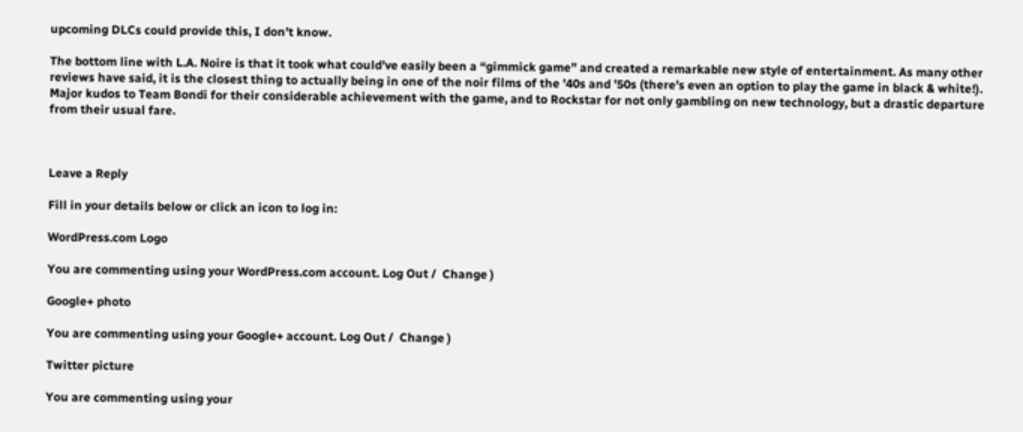upcoming DLCs could provide this, I don’t know.

The bottom line with L.A. Noire is that it took what could’ve easily been a “gimmick game” and created a remarkable new style of entertainment. As many other reviews have said, it is the closest thing to actually being in one of the noir films of the ’40s and ’50s (there’s even an option to play the game in black & white!). Major kudos to Team Bondi for their considerable achievement with the game, and to Rockstar for not only gambling on new technology, but a drastic departure from their usual fare.



Leave a Reply

Fill in your details below or click an icon to log in:

WordPress.com Logo

You are commenting using your WordPress.com account. Log Out /  Change )

Google+ photo

You are commenting using your Google+ account. Log Out /  Change )

Twitter picture

You are commenting using your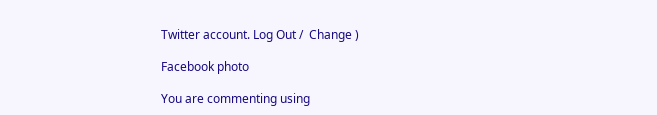Twitter account. Log Out /  Change )

Facebook photo

You are commenting using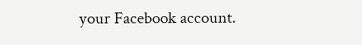your Facebook account.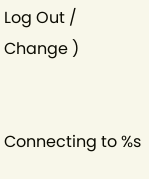Log Out /  Change )


Connecting to %s